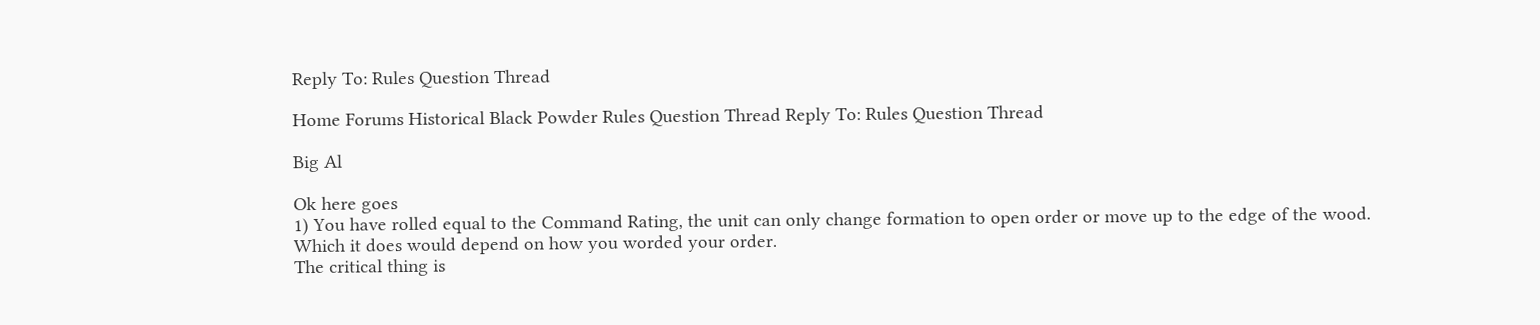Reply To: Rules Question Thread

Home Forums Historical Black Powder Rules Question Thread Reply To: Rules Question Thread

Big Al

Ok here goes
1) You have rolled equal to the Command Rating, the unit can only change formation to open order or move up to the edge of the wood. Which it does would depend on how you worded your order.
The critical thing is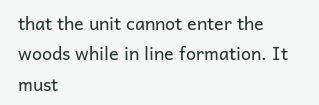that the unit cannot enter the woods while in line formation. It must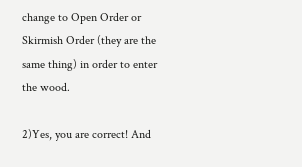change to Open Order or Skirmish Order (they are the same thing) in order to enter the wood.

2)Yes, you are correct! And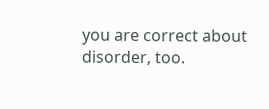you are correct about disorder, too.